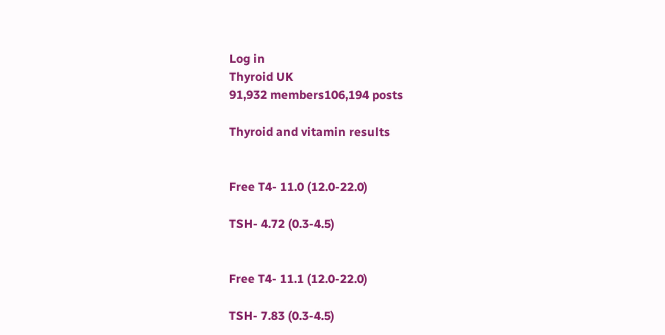Log in
Thyroid UK
91,932 members106,194 posts

Thyroid and vitamin results


Free T4- 11.0 (12.0-22.0)

TSH- 4.72 (0.3-4.5)


Free T4- 11.1 (12.0-22.0)

TSH- 7.83 (0.3-4.5)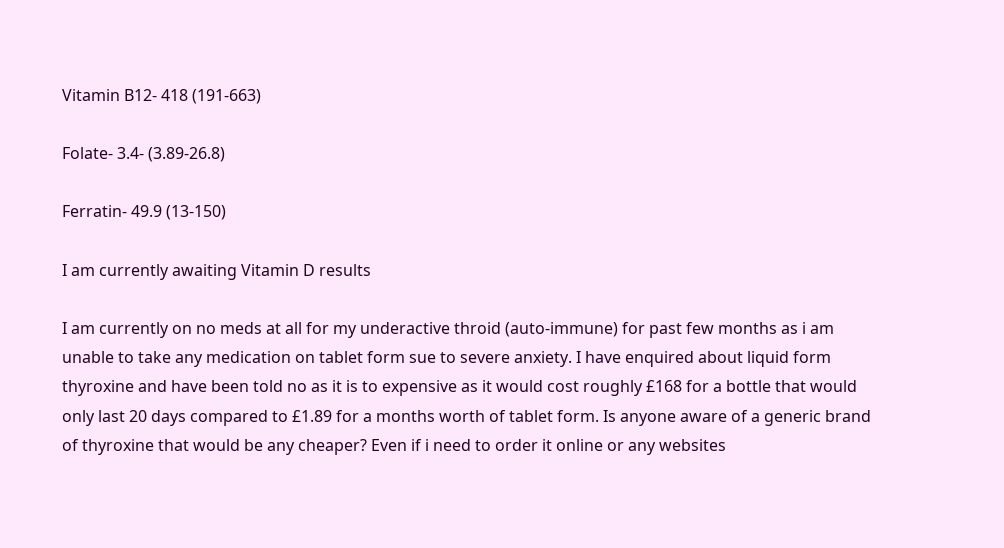Vitamin B12- 418 (191-663)

Folate- 3.4- (3.89-26.8)

Ferratin- 49.9 (13-150)

I am currently awaiting Vitamin D results

I am currently on no meds at all for my underactive throid (auto-immune) for past few months as i am unable to take any medication on tablet form sue to severe anxiety. I have enquired about liquid form thyroxine and have been told no as it is to expensive as it would cost roughly £168 for a bottle that would only last 20 days compared to £1.89 for a months worth of tablet form. Is anyone aware of a generic brand of thyroxine that would be any cheaper? Even if i need to order it online or any websites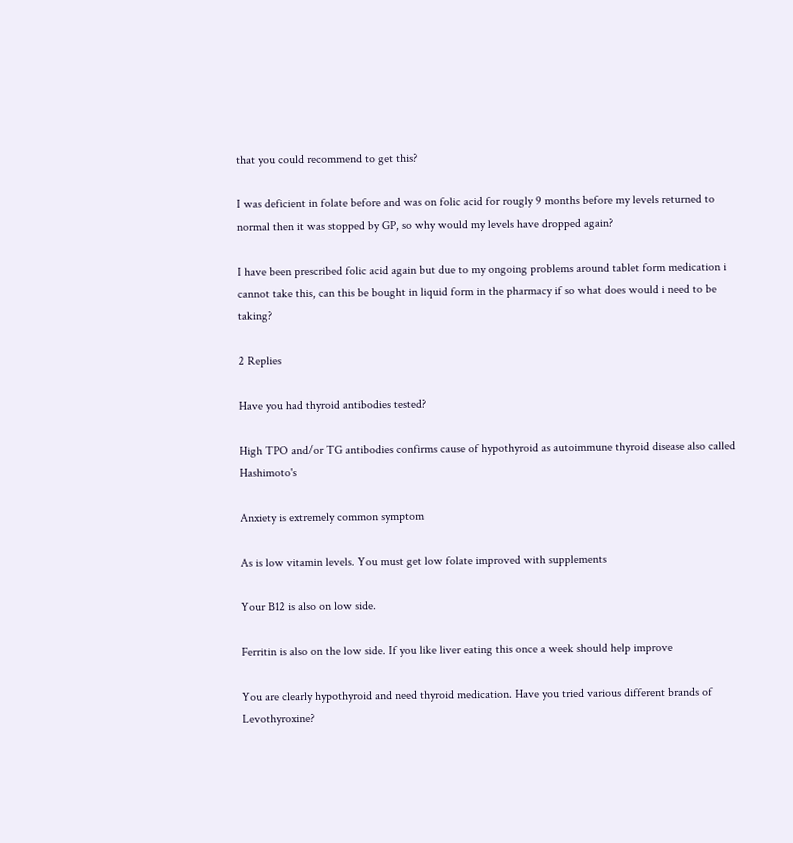that you could recommend to get this?

I was deficient in folate before and was on folic acid for rougly 9 months before my levels returned to normal then it was stopped by GP, so why would my levels have dropped again?

I have been prescribed folic acid again but due to my ongoing problems around tablet form medication i cannot take this, can this be bought in liquid form in the pharmacy if so what does would i need to be taking?

2 Replies

Have you had thyroid antibodies tested?

High TPO and/or TG antibodies confirms cause of hypothyroid as autoimmune thyroid disease also called Hashimoto's

Anxiety is extremely common symptom

As is low vitamin levels. You must get low folate improved with supplements

Your B12 is also on low side.

Ferritin is also on the low side. If you like liver eating this once a week should help improve

You are clearly hypothyroid and need thyroid medication. Have you tried various different brands of Levothyroxine?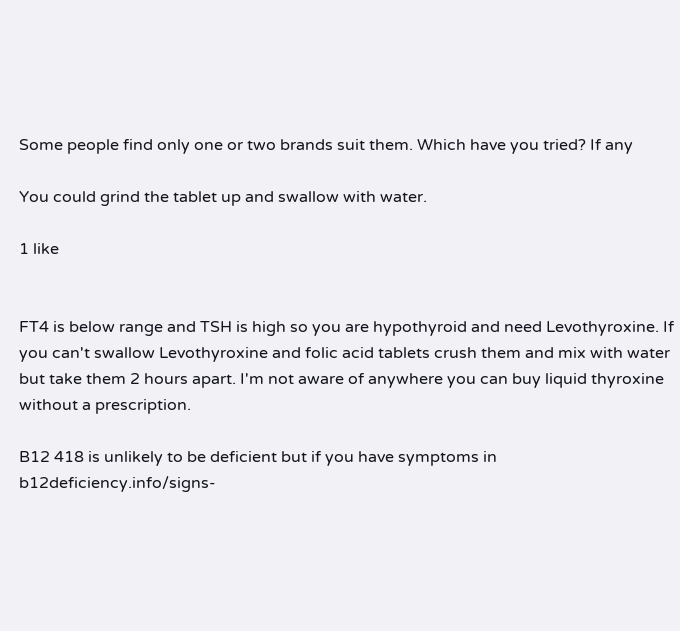Some people find only one or two brands suit them. Which have you tried? If any

You could grind the tablet up and swallow with water.

1 like


FT4 is below range and TSH is high so you are hypothyroid and need Levothyroxine. If you can't swallow Levothyroxine and folic acid tablets crush them and mix with water but take them 2 hours apart. I'm not aware of anywhere you can buy liquid thyroxine without a prescription.

B12 418 is unlikely to be deficient but if you have symptoms in b12deficiency.info/signs-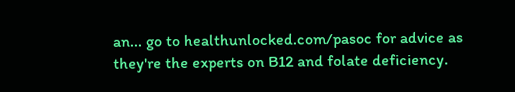an... go to healthunlocked.com/pasoc for advice as they're the experts on B12 and folate deficiency.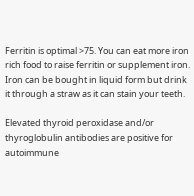Ferritin is optimal >75. You can eat more iron rich food to raise ferritin or supplement iron. Iron can be bought in liquid form but drink it through a straw as it can stain your teeth.

Elevated thyroid peroxidase and/or thyroglobulin antibodies are positive for autoimmune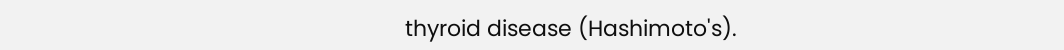thyroid disease (Hashimoto's).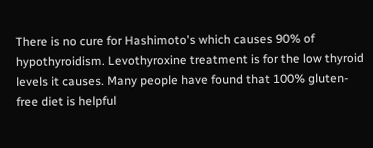There is no cure for Hashimoto's which causes 90% of hypothyroidism. Levothyroxine treatment is for the low thyroid levels it causes. Many people have found that 100% gluten-free diet is helpful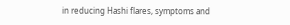in reducing Hashi flares, symptoms and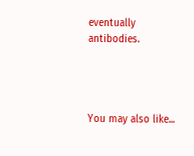eventually antibodies.




You may also like...